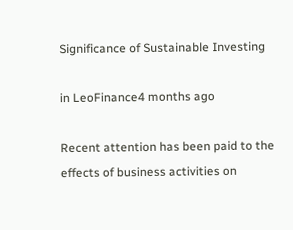Significance of Sustainable Investing

in LeoFinance4 months ago

Recent attention has been paid to the effects of business activities on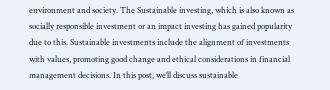environment and society. The Sustainable investing, which is also known as socially responsible investment or an impact investing has gained popularity due to this. Sustainable investments include the alignment of investments with values, promoting good change and ethical considerations in financial management decisions. In this post, we’ll discuss sustainable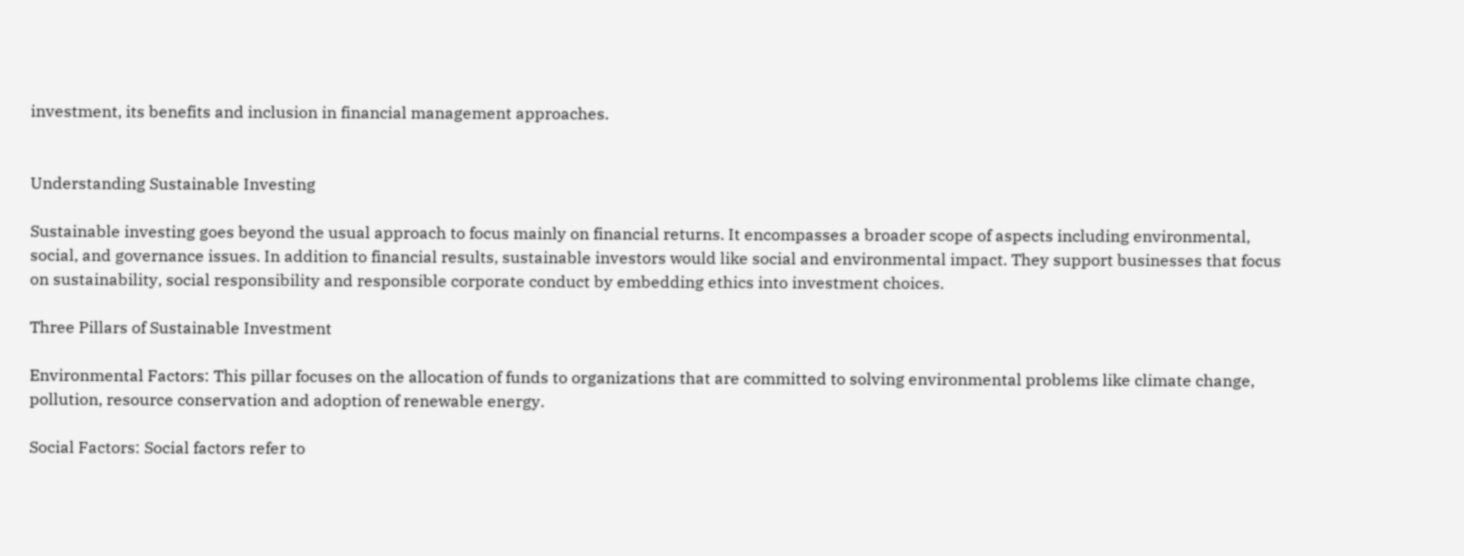investment, its benefits and inclusion in financial management approaches.


Understanding Sustainable Investing

Sustainable investing goes beyond the usual approach to focus mainly on financial returns. It encompasses a broader scope of aspects including environmental, social, and governance issues. In addition to financial results, sustainable investors would like social and environmental impact. They support businesses that focus on sustainability, social responsibility and responsible corporate conduct by embedding ethics into investment choices.

Three Pillars of Sustainable Investment

Environmental Factors: This pillar focuses on the allocation of funds to organizations that are committed to solving environmental problems like climate change, pollution, resource conservation and adoption of renewable energy.

Social Factors: Social factors refer to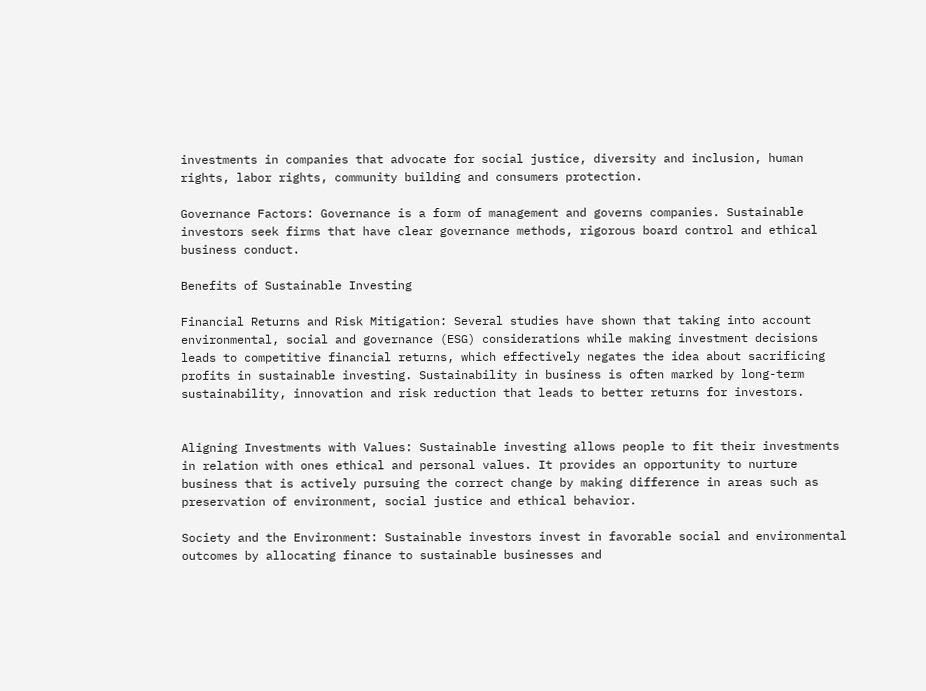investments in companies that advocate for social justice, diversity and inclusion, human rights, labor rights, community building and consumers protection.

Governance Factors: Governance is a form of management and governs companies. Sustainable investors seek firms that have clear governance methods, rigorous board control and ethical business conduct.

Benefits of Sustainable Investing

Financial Returns and Risk Mitigation: Several studies have shown that taking into account environmental, social and governance (ESG) considerations while making investment decisions leads to competitive financial returns, which effectively negates the idea about sacrificing profits in sustainable investing. Sustainability in business is often marked by long-term sustainability, innovation and risk reduction that leads to better returns for investors.


Aligning Investments with Values: Sustainable investing allows people to fit their investments in relation with ones ethical and personal values. It provides an opportunity to nurture business that is actively pursuing the correct change by making difference in areas such as preservation of environment, social justice and ethical behavior.

Society and the Environment: Sustainable investors invest in favorable social and environmental outcomes by allocating finance to sustainable businesses and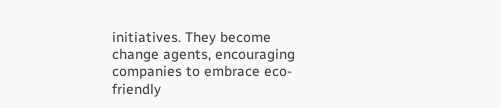initiatives. They become change agents, encouraging companies to embrace eco-friendly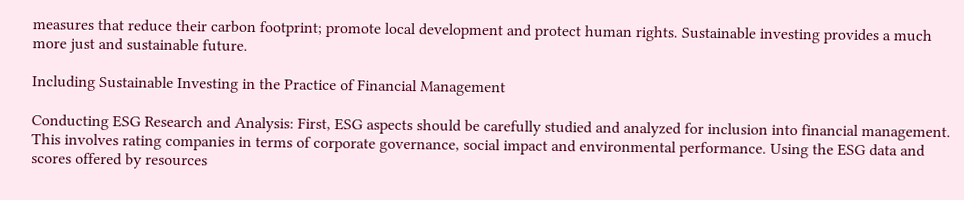measures that reduce their carbon footprint; promote local development and protect human rights. Sustainable investing provides a much more just and sustainable future.

Including Sustainable Investing in the Practice of Financial Management

Conducting ESG Research and Analysis: First, ESG aspects should be carefully studied and analyzed for inclusion into financial management. This involves rating companies in terms of corporate governance, social impact and environmental performance. Using the ESG data and scores offered by resources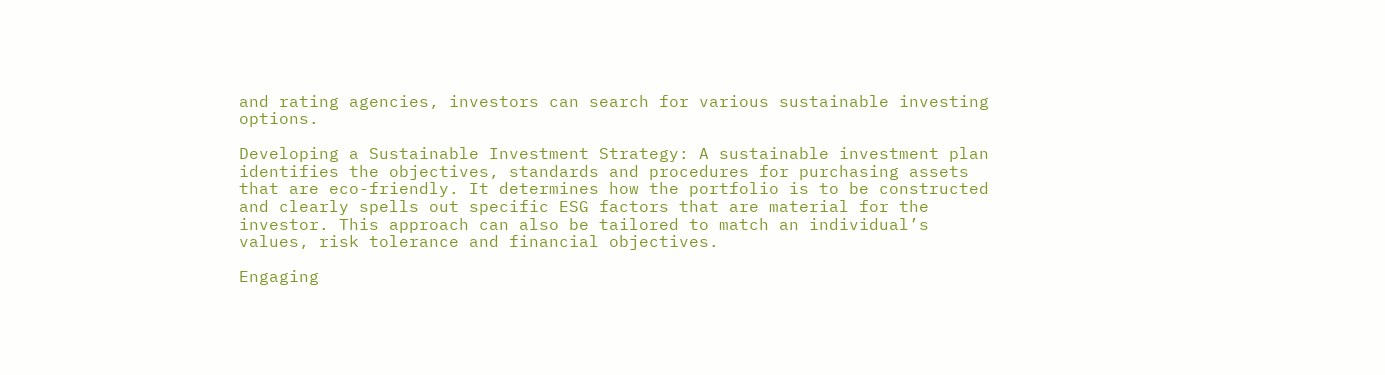and rating agencies, investors can search for various sustainable investing options.

Developing a Sustainable Investment Strategy: A sustainable investment plan identifies the objectives, standards and procedures for purchasing assets that are eco-friendly. It determines how the portfolio is to be constructed and clearly spells out specific ESG factors that are material for the investor. This approach can also be tailored to match an individual’s values, risk tolerance and financial objectives.

Engaging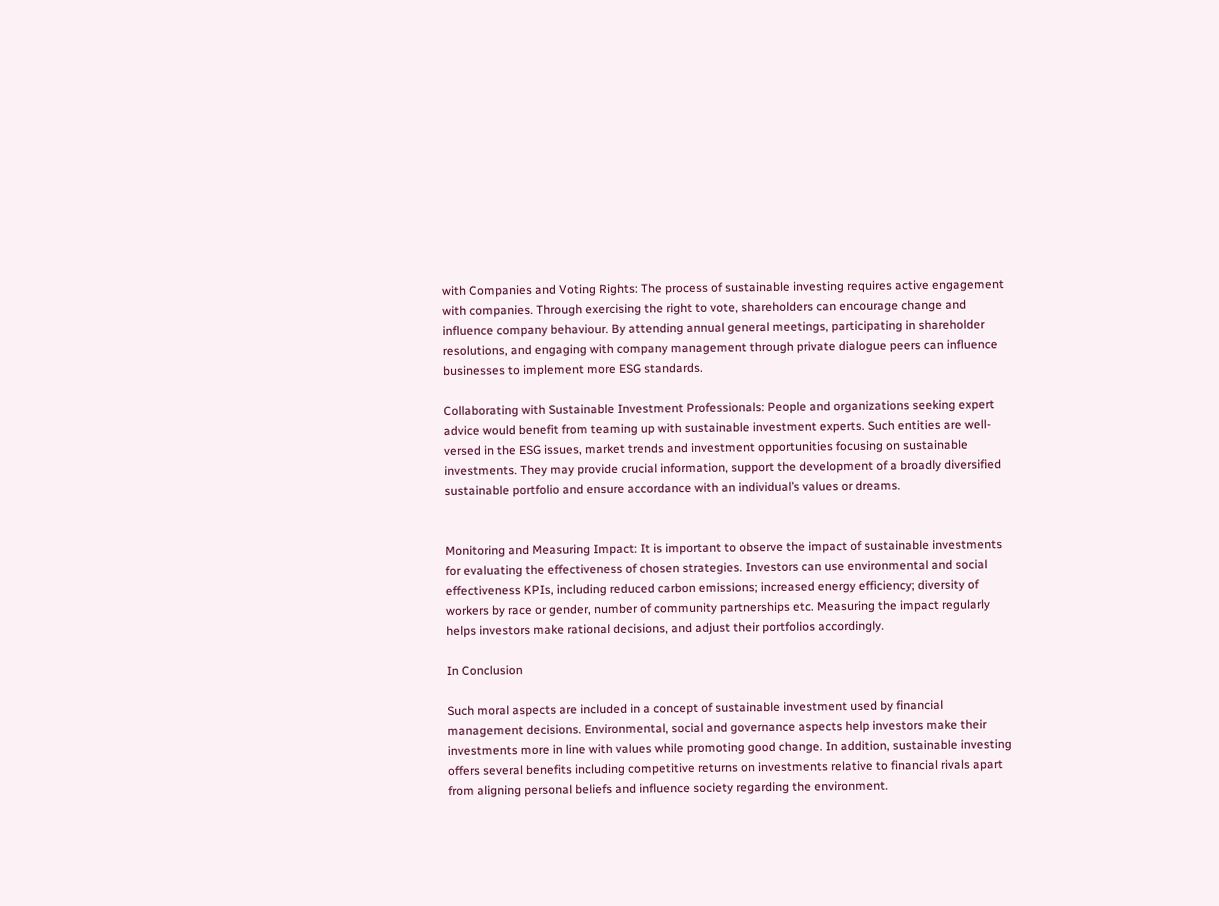with Companies and Voting Rights: The process of sustainable investing requires active engagement with companies. Through exercising the right to vote, shareholders can encourage change and influence company behaviour. By attending annual general meetings, participating in shareholder resolutions, and engaging with company management through private dialogue peers can influence businesses to implement more ESG standards.

Collaborating with Sustainable Investment Professionals: People and organizations seeking expert advice would benefit from teaming up with sustainable investment experts. Such entities are well-versed in the ESG issues, market trends and investment opportunities focusing on sustainable investments. They may provide crucial information, support the development of a broadly diversified sustainable portfolio and ensure accordance with an individual’s values or dreams.


Monitoring and Measuring Impact: It is important to observe the impact of sustainable investments for evaluating the effectiveness of chosen strategies. Investors can use environmental and social effectiveness KPIs, including reduced carbon emissions; increased energy efficiency; diversity of workers by race or gender, number of community partnerships etc. Measuring the impact regularly helps investors make rational decisions, and adjust their portfolios accordingly.

In Conclusion

Such moral aspects are included in a concept of sustainable investment used by financial management decisions. Environmental, social and governance aspects help investors make their investments more in line with values while promoting good change. In addition, sustainable investing offers several benefits including competitive returns on investments relative to financial rivals apart from aligning personal beliefs and influence society regarding the environment.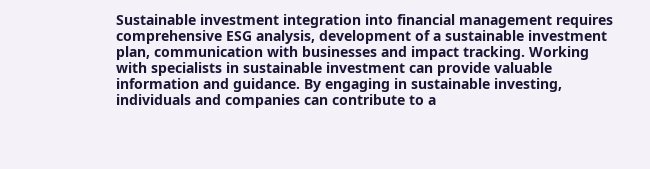Sustainable investment integration into financial management requires comprehensive ESG analysis, development of a sustainable investment plan, communication with businesses and impact tracking. Working with specialists in sustainable investment can provide valuable information and guidance. By engaging in sustainable investing, individuals and companies can contribute to a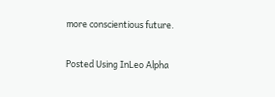more conscientious future.

Posted Using InLeo Alpha